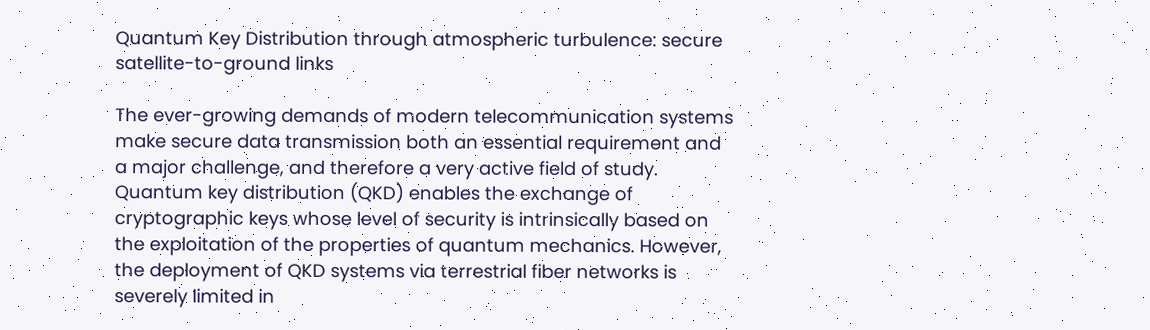Quantum Key Distribution through atmospheric turbulence: secure satellite-to-ground links

The ever-growing demands of modern telecommunication systems make secure data transmission both an essential requirement and a major challenge, and therefore a very active field of study. Quantum key distribution (QKD) enables the exchange of cryptographic keys whose level of security is intrinsically based on the exploitation of the properties of quantum mechanics. However, the deployment of QKD systems via terrestrial fiber networks is severely limited in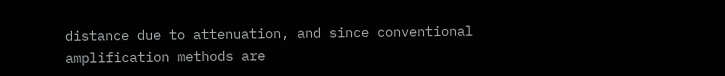distance due to attenuation, and since conventional amplification methods are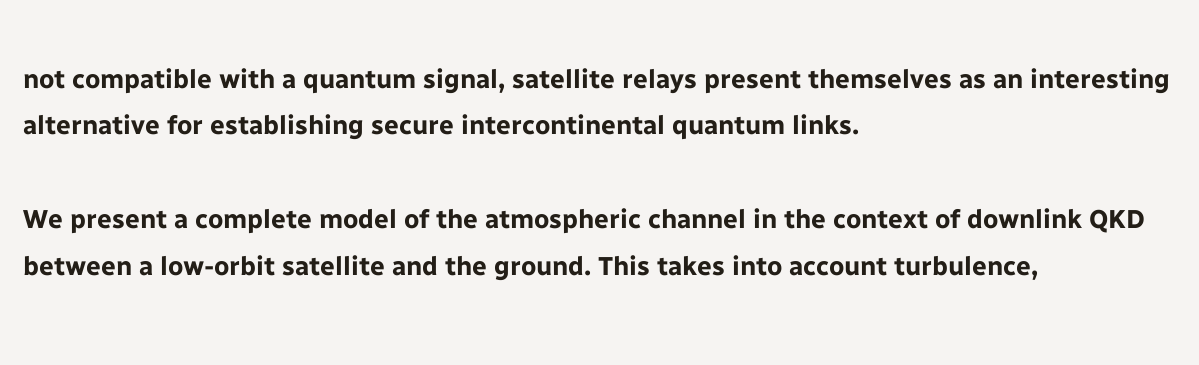not compatible with a quantum signal, satellite relays present themselves as an interesting alternative for establishing secure intercontinental quantum links.

We present a complete model of the atmospheric channel in the context of downlink QKD between a low-orbit satellite and the ground. This takes into account turbulence,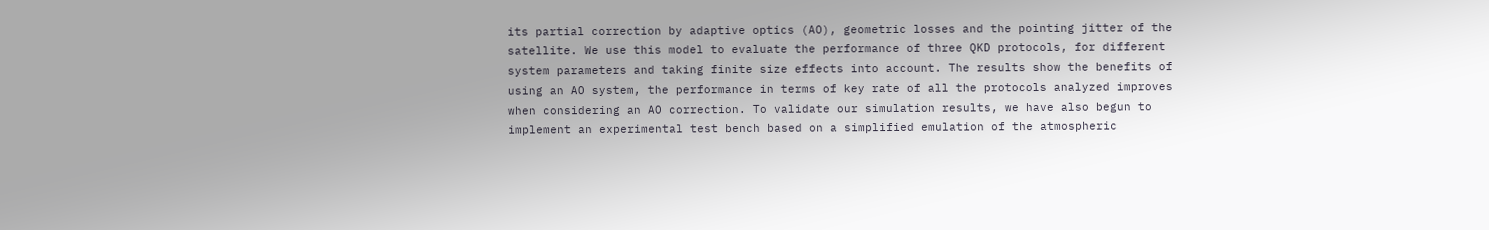its partial correction by adaptive optics (AO), geometric losses and the pointing jitter of the satellite. We use this model to evaluate the performance of three QKD protocols, for different system parameters and taking finite size effects into account. The results show the benefits of using an AO system, the performance in terms of key rate of all the protocols analyzed improves when considering an AO correction. To validate our simulation results, we have also begun to implement an experimental test bench based on a simplified emulation of the atmospheric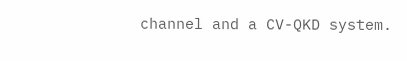channel and a CV-QKD system.